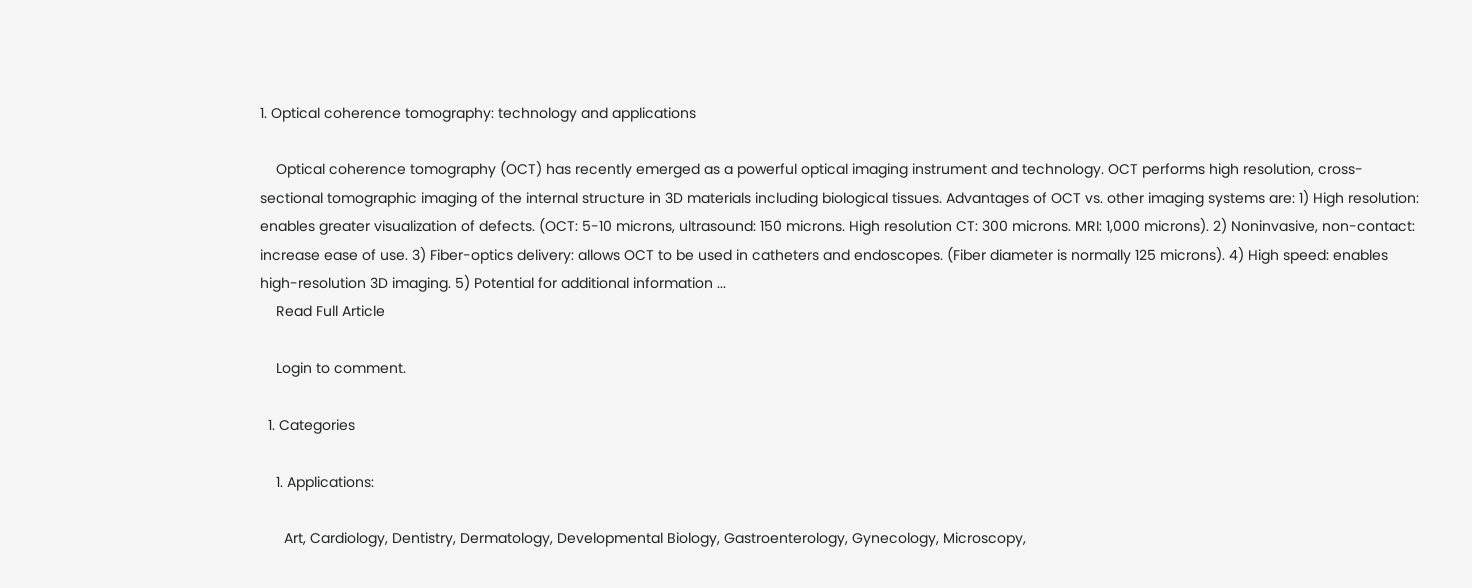1. Optical coherence tomography: technology and applications

    Optical coherence tomography (OCT) has recently emerged as a powerful optical imaging instrument and technology. OCT performs high resolution, cross-sectional tomographic imaging of the internal structure in 3D materials including biological tissues. Advantages of OCT vs. other imaging systems are: 1) High resolution: enables greater visualization of defects. (OCT: 5-10 microns, ultrasound: 150 microns. High resolution CT: 300 microns. MRI: 1,000 microns). 2) Noninvasive, non-contact: increase ease of use. 3) Fiber-optics delivery: allows OCT to be used in catheters and endoscopes. (Fiber diameter is normally 125 microns). 4) High speed: enables high-resolution 3D imaging. 5) Potential for additional information ...
    Read Full Article

    Login to comment.

  1. Categories

    1. Applications:

      Art, Cardiology, Dentistry, Dermatology, Developmental Biology, Gastroenterology, Gynecology, Microscopy,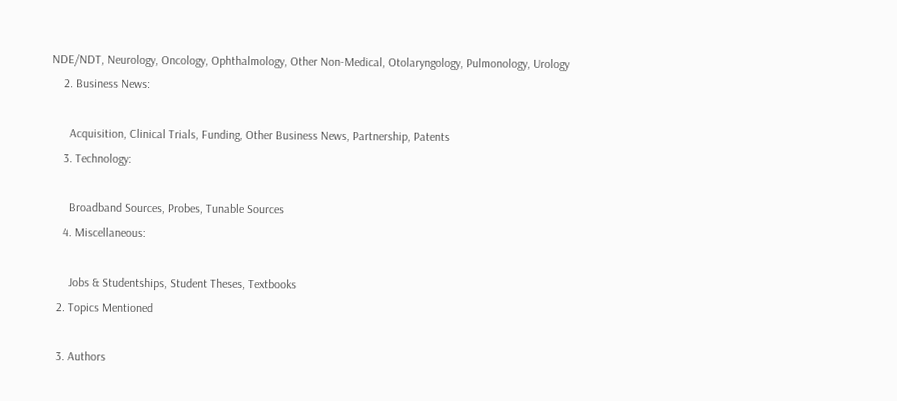NDE/NDT, Neurology, Oncology, Ophthalmology, Other Non-Medical, Otolaryngology, Pulmonology, Urology
    2. Business News:

      Acquisition, Clinical Trials, Funding, Other Business News, Partnership, Patents
    3. Technology:

      Broadband Sources, Probes, Tunable Sources
    4. Miscellaneous:

      Jobs & Studentships, Student Theses, Textbooks
  2. Topics Mentioned

  3. Authors